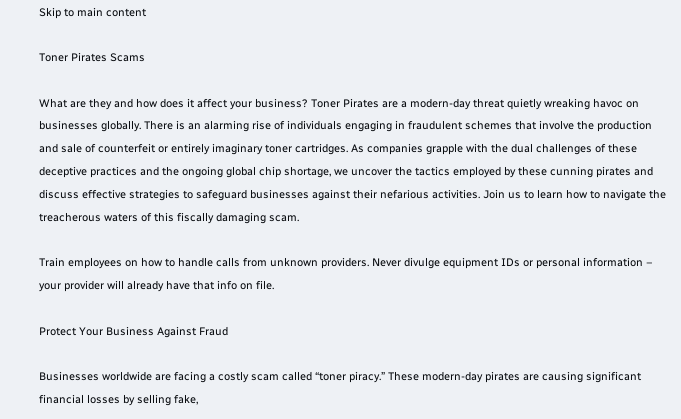Skip to main content

Toner Pirates Scams

What are they and how does it affect your business? Toner Pirates are a modern-day threat quietly wreaking havoc on businesses globally. There is an alarming rise of individuals engaging in fraudulent schemes that involve the production and sale of counterfeit or entirely imaginary toner cartridges. As companies grapple with the dual challenges of these deceptive practices and the ongoing global chip shortage, we uncover the tactics employed by these cunning pirates and discuss effective strategies to safeguard businesses against their nefarious activities. Join us to learn how to navigate the treacherous waters of this fiscally damaging scam.

Train employees on how to handle calls from unknown providers. Never divulge equipment IDs or personal information – your provider will already have that info on file.

Protect Your Business Against Fraud

Businesses worldwide are facing a costly scam called “toner piracy.” These modern-day pirates are causing significant financial losses by selling fake,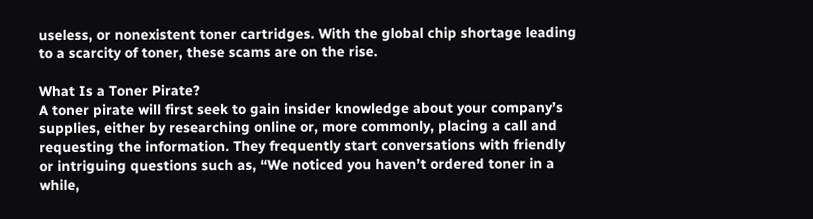useless, or nonexistent toner cartridges. With the global chip shortage leading to a scarcity of toner, these scams are on the rise.

What Is a Toner Pirate?
A toner pirate will first seek to gain insider knowledge about your company’s supplies, either by researching online or, more commonly, placing a call and requesting the information. They frequently start conversations with friendly or intriguing questions such as, “We noticed you haven’t ordered toner in a while,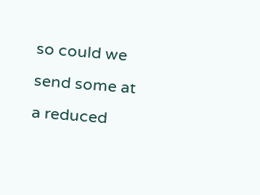so could we send some at a reduced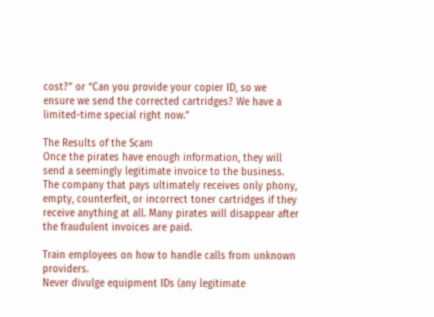cost?” or “Can you provide your copier ID, so we ensure we send the corrected cartridges? We have a limited-time special right now.”

The Results of the Scam
Once the pirates have enough information, they will send a seemingly legitimate invoice to the business. The company that pays ultimately receives only phony, empty, counterfeit, or incorrect toner cartridges if they receive anything at all. Many pirates will disappear after the fraudulent invoices are paid.

Train employees on how to handle calls from unknown providers.
Never divulge equipment IDs (any legitimate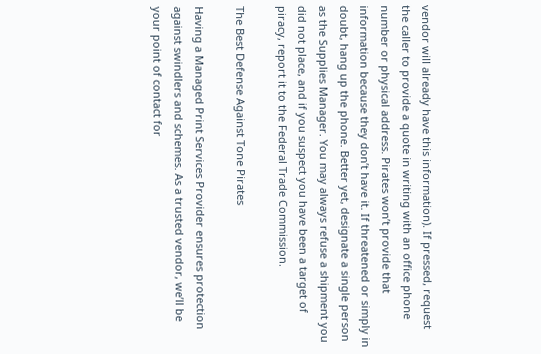vendor will already have this information). If pressed, request the caller to provide a quote in writing with an office phone number or physical address. Pirates won’t provide that information because they don’t have it. If threatened or simply in doubt, hang up the phone. Better yet, designate a single person as the Supplies Manager. You may always refuse a shipment you did not place, and if you suspect you have been a target of piracy, report it to the Federal Trade Commission.

The Best Defense Against Tone Pirates

Having a Managed Print Services Provider ensures protection against swindlers and schemes. As a trusted vendor, we’ll be your point of contact for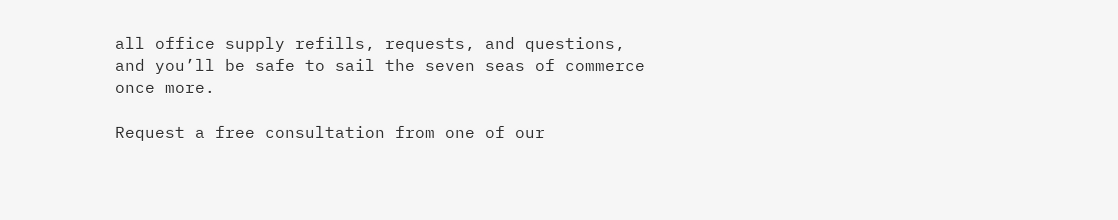all office supply refills, requests, and questions, and you’ll be safe to sail the seven seas of commerce once more.

Request a free consultation from one of our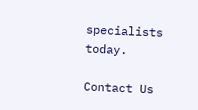specialists today.

Contact Us